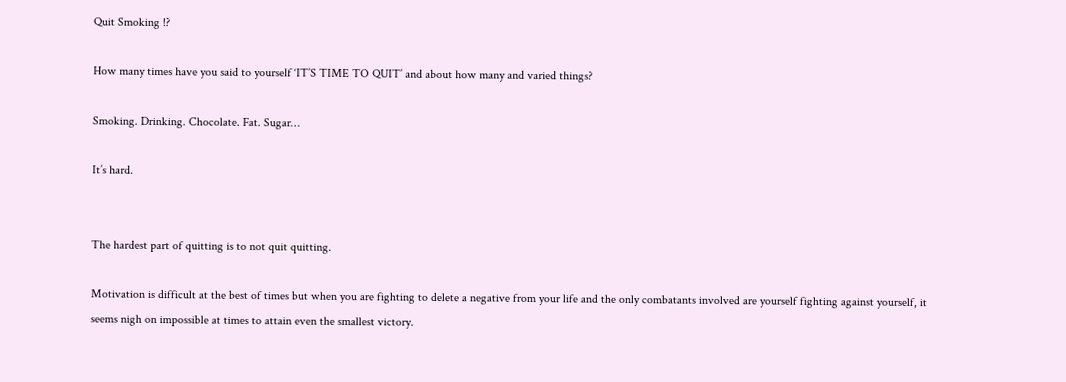Quit Smoking !?

How many times have you said to yourself ‘IT’S TIME TO QUIT’ and about how many and varied things?

Smoking. Drinking. Chocolate. Fat. Sugar…

It’s hard.


The hardest part of quitting is to not quit quitting.

Motivation is difficult at the best of times but when you are fighting to delete a negative from your life and the only combatants involved are yourself fighting against yourself, it seems nigh on impossible at times to attain even the smallest victory.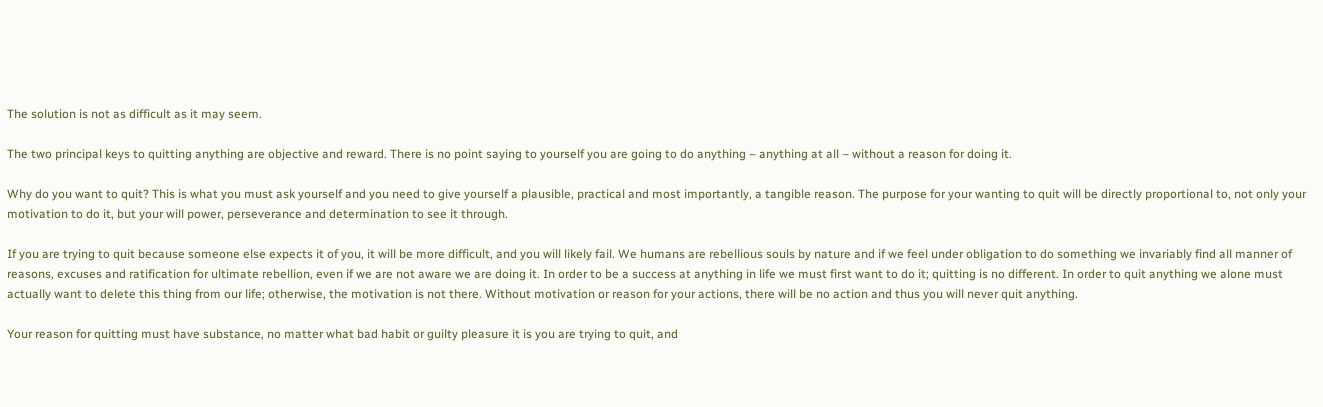The solution is not as difficult as it may seem.

The two principal keys to quitting anything are objective and reward. There is no point saying to yourself you are going to do anything – anything at all – without a reason for doing it.

Why do you want to quit? This is what you must ask yourself and you need to give yourself a plausible, practical and most importantly, a tangible reason. The purpose for your wanting to quit will be directly proportional to, not only your motivation to do it, but your will power, perseverance and determination to see it through.

If you are trying to quit because someone else expects it of you, it will be more difficult, and you will likely fail. We humans are rebellious souls by nature and if we feel under obligation to do something we invariably find all manner of reasons, excuses and ratification for ultimate rebellion, even if we are not aware we are doing it. In order to be a success at anything in life we must first want to do it; quitting is no different. In order to quit anything we alone must actually want to delete this thing from our life; otherwise, the motivation is not there. Without motivation or reason for your actions, there will be no action and thus you will never quit anything.

Your reason for quitting must have substance, no matter what bad habit or guilty pleasure it is you are trying to quit, and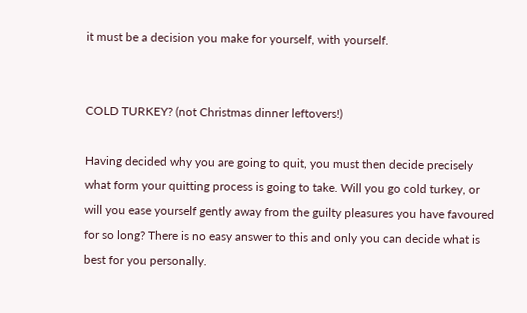it must be a decision you make for yourself, with yourself.


COLD TURKEY? (not Christmas dinner leftovers!)

Having decided why you are going to quit, you must then decide precisely what form your quitting process is going to take. Will you go cold turkey, or will you ease yourself gently away from the guilty pleasures you have favoured for so long? There is no easy answer to this and only you can decide what is best for you personally.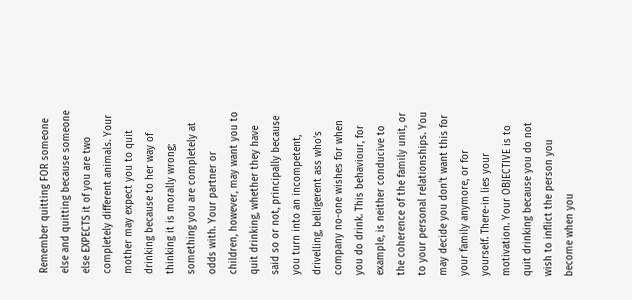Remember quitting FOR someone else and quitting because someone else EXPECTS it of you are two completely different animals. Your mother may expect you to quit drinking because to her way of thinking it is morally wrong; something you are completely at odds with. Your partner or children, however, may want you to quit drinking, whether they have said so or not, principally because you turn into an incompetent, drivelling, belligerent ass who’s company no-one wishes for when you do drink. This behaviour, for example, is neither conducive to the coherence of the family unit, or to your personal relationships. You may decide you don’t want this for your family anymore, or for yourself. There-in lies your motivation. Your OBJECTIVE is to quit drinking because you do not wish to inflict the person you become when you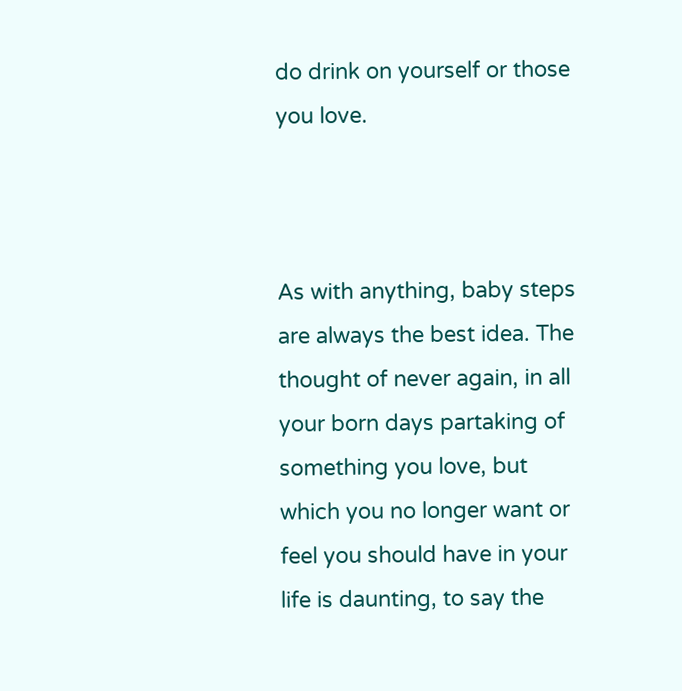do drink on yourself or those you love.



As with anything, baby steps are always the best idea. The thought of never again, in all your born days partaking of something you love, but which you no longer want or feel you should have in your life is daunting, to say the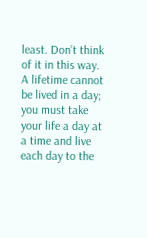least. Don’t think of it in this way. A lifetime cannot be lived in a day; you must take your life a day at a time and live each day to the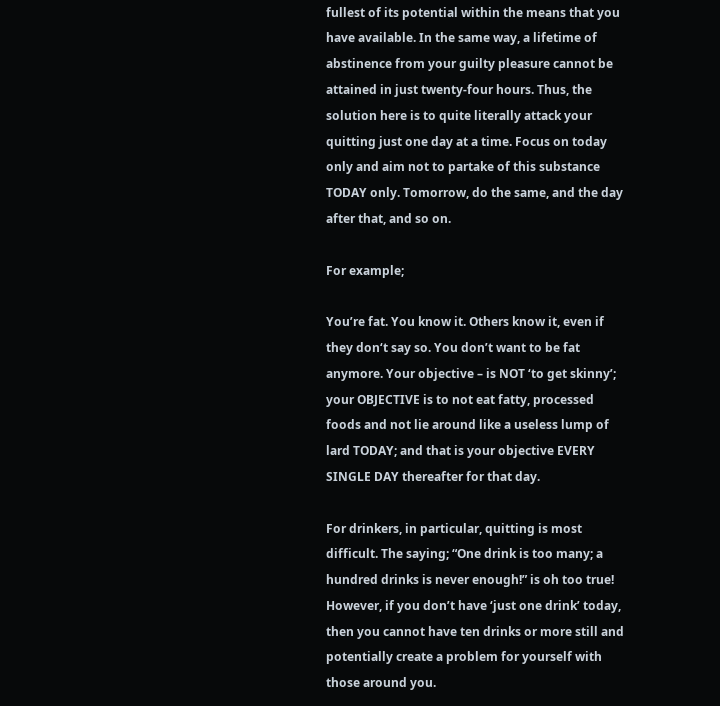fullest of its potential within the means that you have available. In the same way, a lifetime of abstinence from your guilty pleasure cannot be attained in just twenty-four hours. Thus, the solution here is to quite literally attack your quitting just one day at a time. Focus on today only and aim not to partake of this substance TODAY only. Tomorrow, do the same, and the day after that, and so on.

For example;

You’re fat. You know it. Others know it, even if they don‘t say so. You don’t want to be fat anymore. Your objective – is NOT ‘to get skinny’; your OBJECTIVE is to not eat fatty, processed foods and not lie around like a useless lump of lard TODAY; and that is your objective EVERY SINGLE DAY thereafter for that day.

For drinkers, in particular, quitting is most difficult. The saying; “One drink is too many; a hundred drinks is never enough!” is oh too true! However, if you don’t have ‘just one drink’ today, then you cannot have ten drinks or more still and potentially create a problem for yourself with those around you.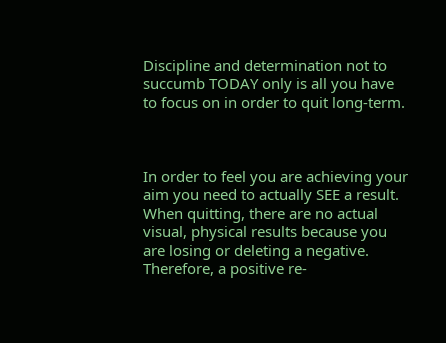Discipline and determination not to succumb TODAY only is all you have to focus on in order to quit long-term.



In order to feel you are achieving your aim you need to actually SEE a result. When quitting, there are no actual visual, physical results because you are losing or deleting a negative. Therefore, a positive re-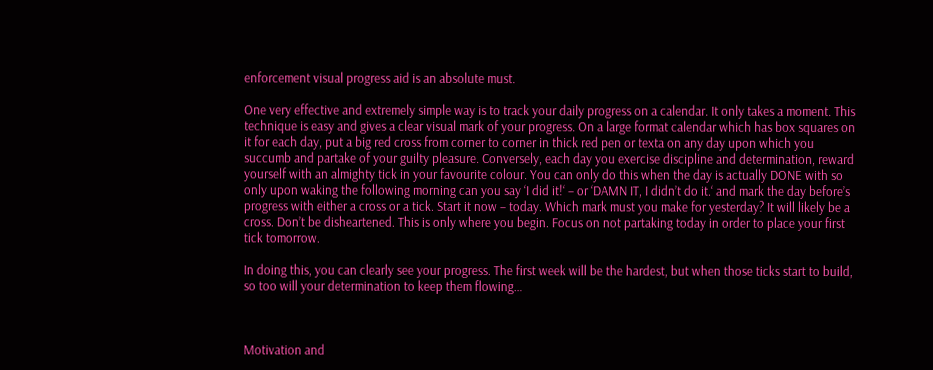enforcement visual progress aid is an absolute must.

One very effective and extremely simple way is to track your daily progress on a calendar. It only takes a moment. This technique is easy and gives a clear visual mark of your progress. On a large format calendar which has box squares on it for each day, put a big red cross from corner to corner in thick red pen or texta on any day upon which you succumb and partake of your guilty pleasure. Conversely, each day you exercise discipline and determination, reward yourself with an almighty tick in your favourite colour. You can only do this when the day is actually DONE with so only upon waking the following morning can you say ‘I did it!‘ – or ‘DAMN IT, I didn’t do it.‘ and mark the day before’s progress with either a cross or a tick. Start it now – today. Which mark must you make for yesterday? It will likely be a cross. Don’t be disheartened. This is only where you begin. Focus on not partaking today in order to place your first tick tomorrow.

In doing this, you can clearly see your progress. The first week will be the hardest, but when those ticks start to build, so too will your determination to keep them flowing…



Motivation and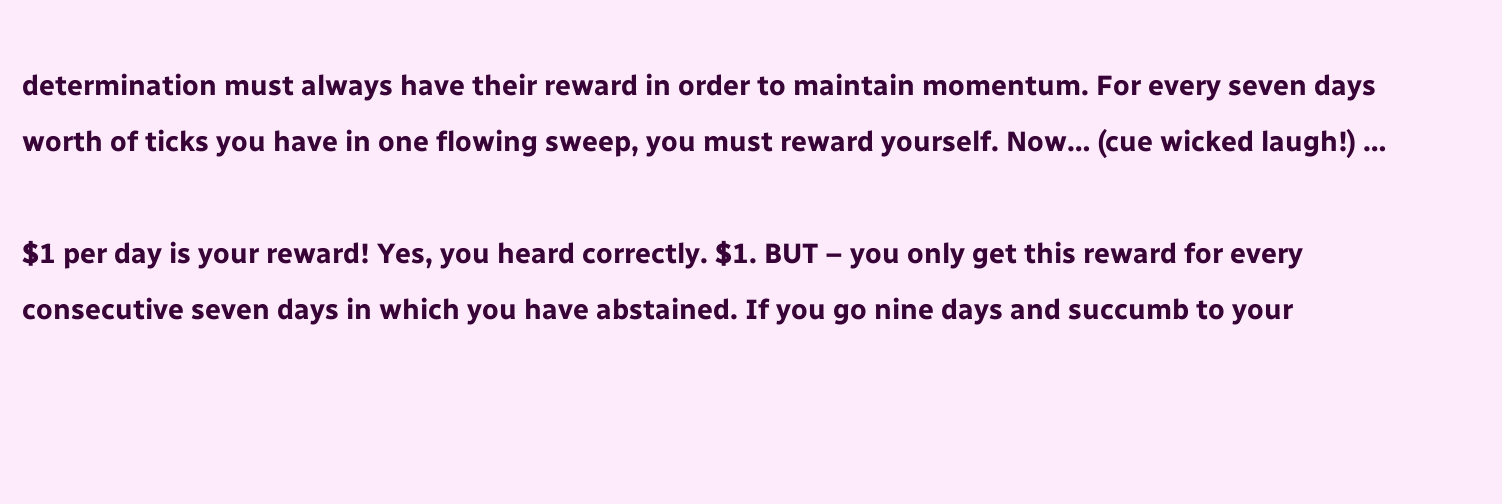determination must always have their reward in order to maintain momentum. For every seven days worth of ticks you have in one flowing sweep, you must reward yourself. Now… (cue wicked laugh!) …

$1 per day is your reward! Yes, you heard correctly. $1. BUT – you only get this reward for every consecutive seven days in which you have abstained. If you go nine days and succumb to your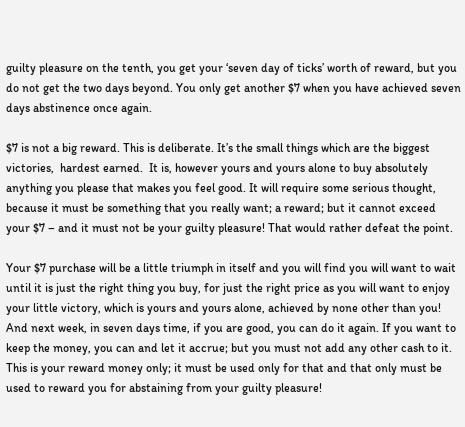guilty pleasure on the tenth, you get your ‘seven day of ticks’ worth of reward, but you do not get the two days beyond. You only get another $7 when you have achieved seven days abstinence once again.

$7 is not a big reward. This is deliberate. It’s the small things which are the biggest victories,  hardest earned.  It is, however yours and yours alone to buy absolutely anything you please that makes you feel good. It will require some serious thought, because it must be something that you really want; a reward; but it cannot exceed your $7 – and it must not be your guilty pleasure! That would rather defeat the point.

Your $7 purchase will be a little triumph in itself and you will find you will want to wait until it is just the right thing you buy, for just the right price as you will want to enjoy your little victory, which is yours and yours alone, achieved by none other than you! And next week, in seven days time, if you are good, you can do it again. If you want to keep the money, you can and let it accrue; but you must not add any other cash to it. This is your reward money only; it must be used only for that and that only must be used to reward you for abstaining from your guilty pleasure!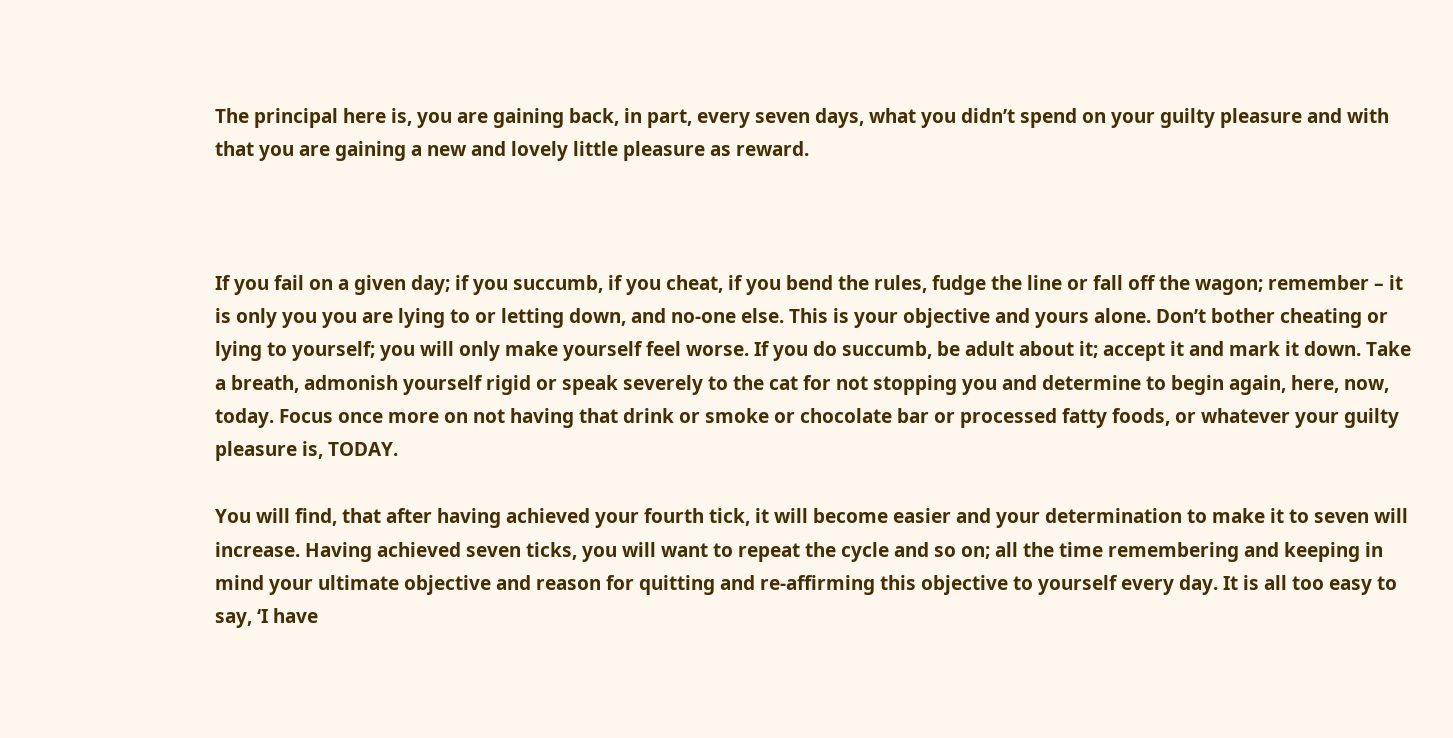The principal here is, you are gaining back, in part, every seven days, what you didn’t spend on your guilty pleasure and with that you are gaining a new and lovely little pleasure as reward.



If you fail on a given day; if you succumb, if you cheat, if you bend the rules, fudge the line or fall off the wagon; remember – it is only you you are lying to or letting down, and no-one else. This is your objective and yours alone. Don’t bother cheating or lying to yourself; you will only make yourself feel worse. If you do succumb, be adult about it; accept it and mark it down. Take a breath, admonish yourself rigid or speak severely to the cat for not stopping you and determine to begin again, here, now, today. Focus once more on not having that drink or smoke or chocolate bar or processed fatty foods, or whatever your guilty pleasure is, TODAY.

You will find, that after having achieved your fourth tick, it will become easier and your determination to make it to seven will increase. Having achieved seven ticks, you will want to repeat the cycle and so on; all the time remembering and keeping in mind your ultimate objective and reason for quitting and re-affirming this objective to yourself every day. It is all too easy to say, ‘I have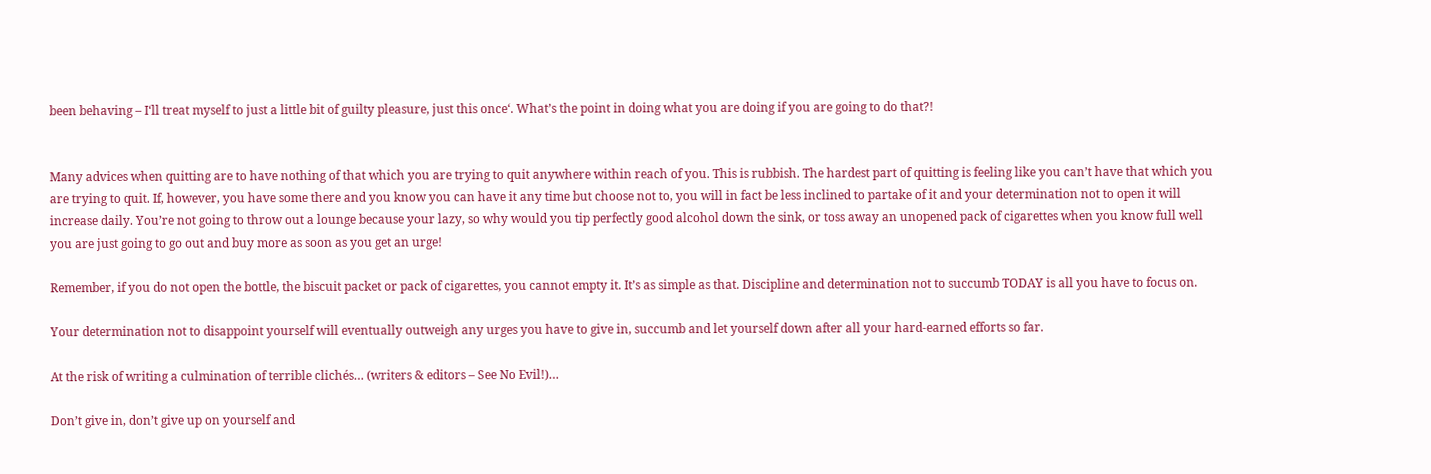been behaving – I‘ll treat myself to just a little bit of guilty pleasure, just this once‘. What’s the point in doing what you are doing if you are going to do that?!


Many advices when quitting are to have nothing of that which you are trying to quit anywhere within reach of you. This is rubbish. The hardest part of quitting is feeling like you can’t have that which you are trying to quit. If, however, you have some there and you know you can have it any time but choose not to, you will in fact be less inclined to partake of it and your determination not to open it will increase daily. You’re not going to throw out a lounge because your lazy, so why would you tip perfectly good alcohol down the sink, or toss away an unopened pack of cigarettes when you know full well you are just going to go out and buy more as soon as you get an urge!

Remember, if you do not open the bottle, the biscuit packet or pack of cigarettes, you cannot empty it. It’s as simple as that. Discipline and determination not to succumb TODAY is all you have to focus on.

Your determination not to disappoint yourself will eventually outweigh any urges you have to give in, succumb and let yourself down after all your hard-earned efforts so far.

At the risk of writing a culmination of terrible clichés… (writers & editors – See No Evil!)…

Don’t give in, don’t give up on yourself and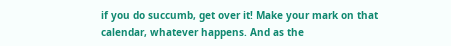if you do succumb, get over it! Make your mark on that calendar, whatever happens. And as the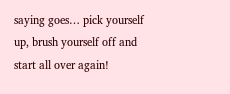saying goes… pick yourself up, brush yourself off and start all over again!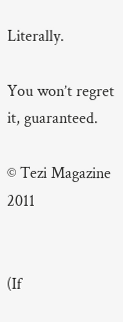Literally.

You won’t regret it, guaranteed.

© Tezi Magazine 2011


(If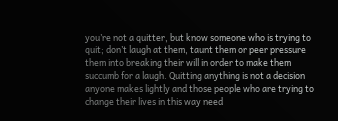you’re not a quitter, but know someone who is trying to quit; don’t laugh at them, taunt them or peer pressure them into breaking their will in order to make them succumb for a laugh. Quitting anything is not a decision anyone makes lightly and those people who are trying to change their lives in this way need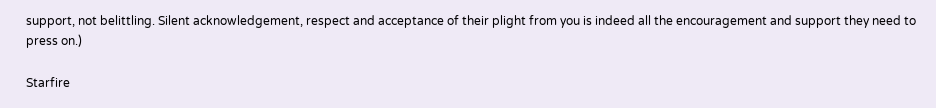support, not belittling. Silent acknowledgement, respect and acceptance of their plight from you is indeed all the encouragement and support they need to press on.)

Starfire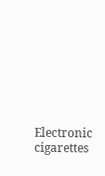Electronic cigarettes